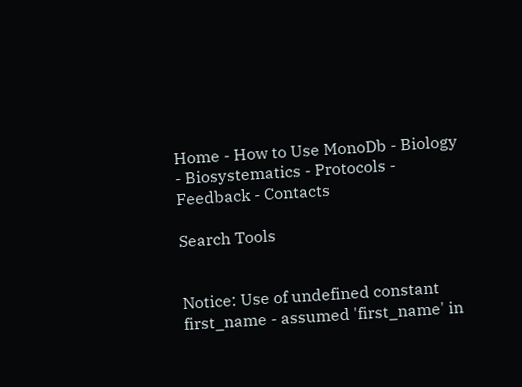Home - How to Use MonoDb - Biology - Biosystematics - Protocols - Feedback - Contacts

Search Tools


Notice: Use of undefined constant first_name - assumed 'first_name' in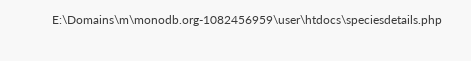E:\Domains\m\monodb.org-1082456959\user\htdocs\speciesdetails.php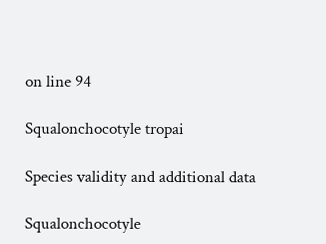on line 94

Squalonchocotyle tropai

Species validity and additional data

Squalonchocotyle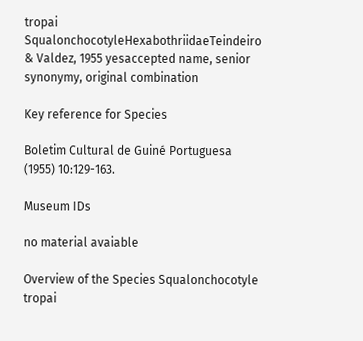tropai SqualonchocotyleHexabothriidaeTeindeiro & Valdez, 1955 yesaccepted name, senior synonymy, original combination

Key reference for Species

Boletim Cultural de Guiné Portuguesa (1955) 10:129-163.

Museum IDs

no material avaiable

Overview of the Species Squalonchocotyle tropai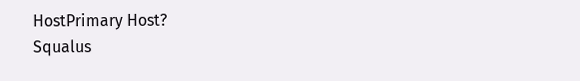HostPrimary Host?
Squalus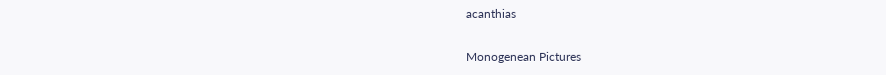acanthias

Monogenean Pictures